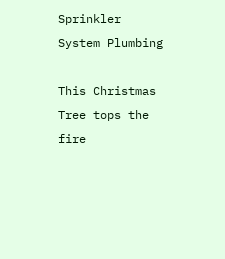Sprinkler System Plumbing

This Christmas Tree tops the fire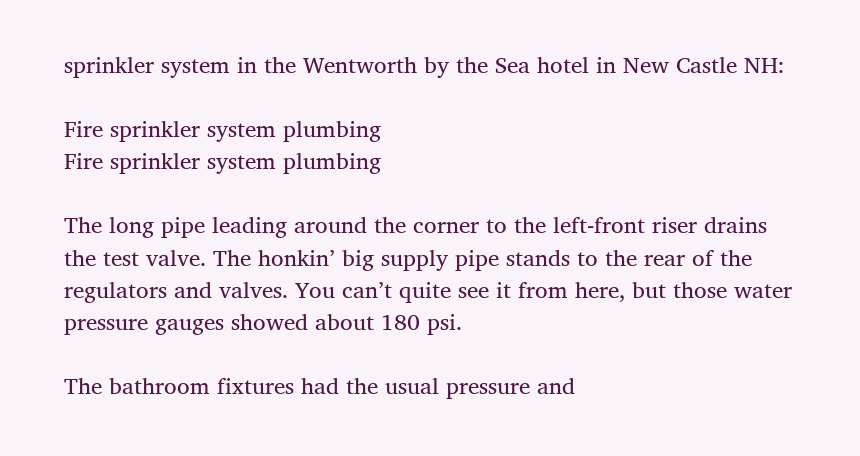sprinkler system in the Wentworth by the Sea hotel in New Castle NH:

Fire sprinkler system plumbing
Fire sprinkler system plumbing

The long pipe leading around the corner to the left-front riser drains the test valve. The honkin’ big supply pipe stands to the rear of the regulators and valves. You can’t quite see it from here, but those water pressure gauges showed about 180 psi.

The bathroom fixtures had the usual pressure and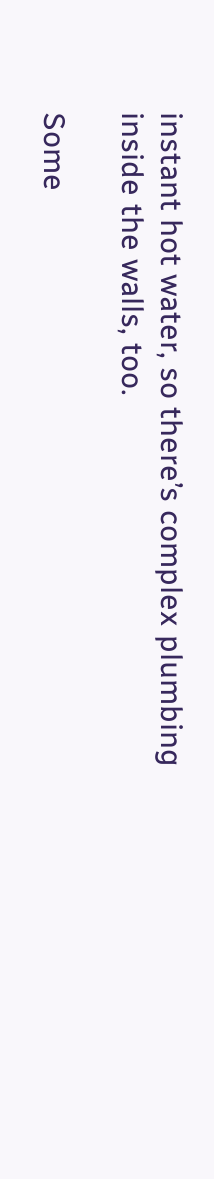instant hot water, so there’s complex plumbing inside the walls, too.

Some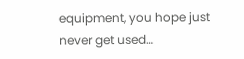equipment, you hope just never get used…